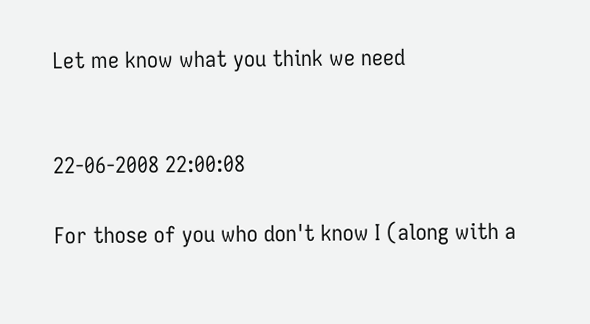Let me know what you think we need


22-06-2008 22:00:08

For those of you who don't know I (along with a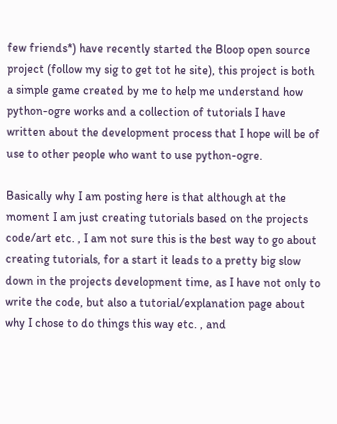few friends*) have recently started the Bloop open source project (follow my sig to get tot he site), this project is both a simple game created by me to help me understand how python-ogre works and a collection of tutorials I have written about the development process that I hope will be of use to other people who want to use python-ogre.

Basically why I am posting here is that although at the moment I am just creating tutorials based on the projects code/art etc. , I am not sure this is the best way to go about creating tutorials, for a start it leads to a pretty big slow down in the projects development time, as I have not only to write the code, but also a tutorial/explanation page about why I chose to do things this way etc. , and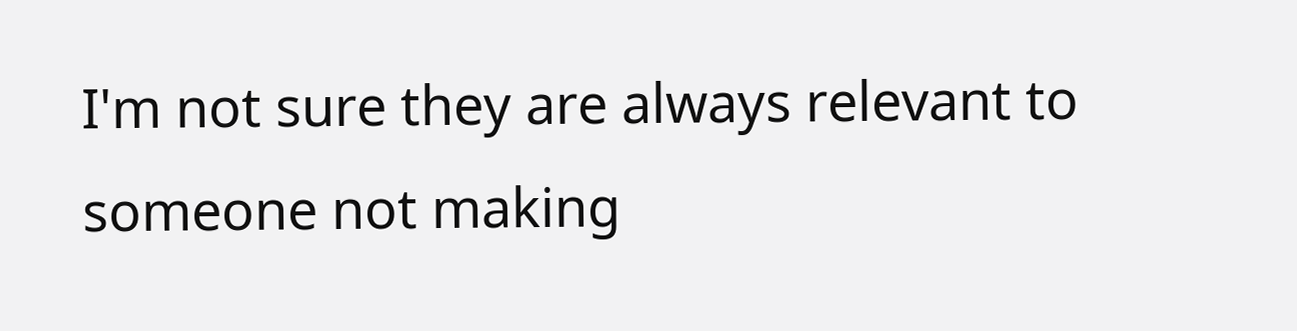I'm not sure they are always relevant to someone not making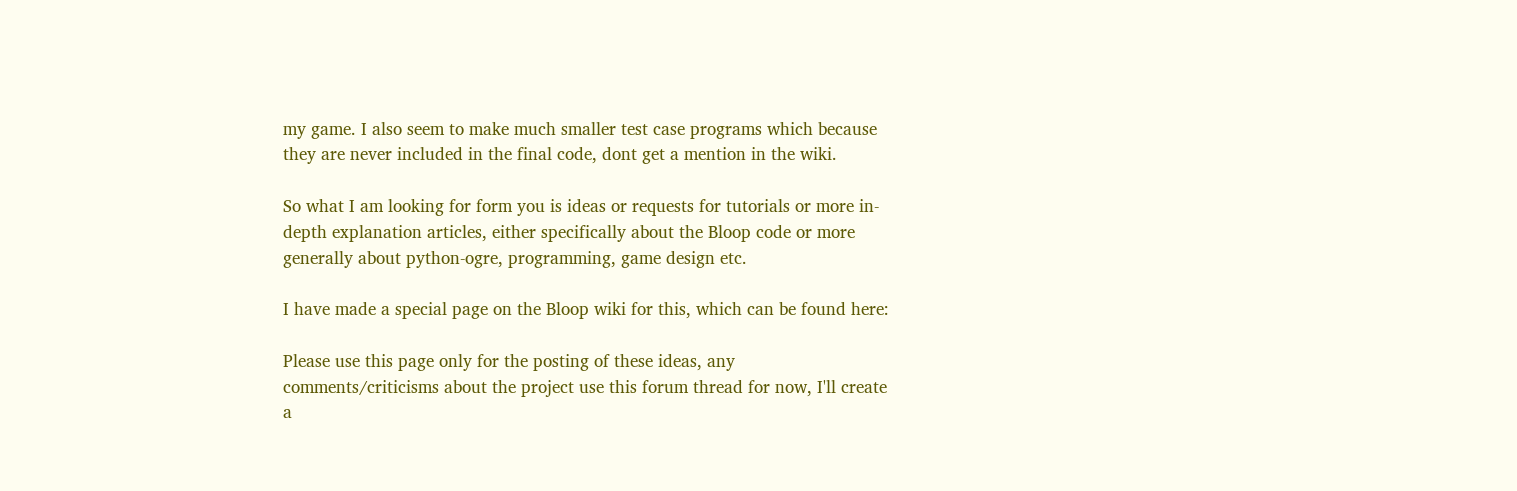my game. I also seem to make much smaller test case programs which because they are never included in the final code, dont get a mention in the wiki.

So what I am looking for form you is ideas or requests for tutorials or more in-depth explanation articles, either specifically about the Bloop code or more generally about python-ogre, programming, game design etc.

I have made a special page on the Bloop wiki for this, which can be found here:

Please use this page only for the posting of these ideas, any comments/criticisms about the project use this forum thread for now, I'll create a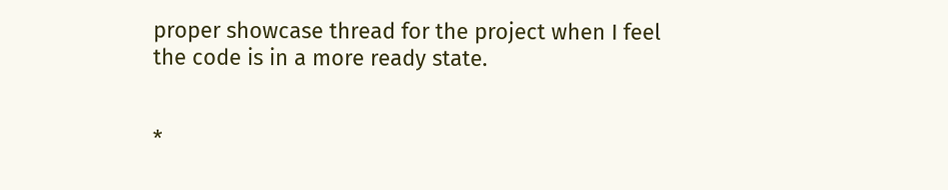proper showcase thread for the project when I feel the code is in a more ready state.


*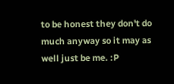to be honest they don't do much anyway so it may as well just be me. :P